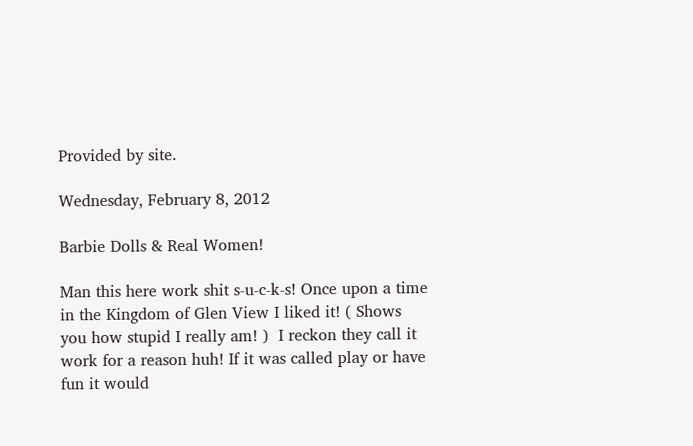Provided by site.

Wednesday, February 8, 2012

Barbie Dolls & Real Women!

Man this here work shit s-u-c-k-s! Once upon a time in the Kingdom of Glen View I liked it! ( Shows you how stupid I really am! )  I reckon they call it work for a reason huh! If it was called play or have fun it would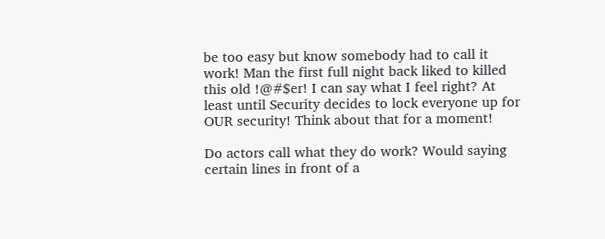be too easy but know somebody had to call it work! Man the first full night back liked to killed this old !@#$er! I can say what I feel right? At least until Security decides to lock everyone up for OUR security! Think about that for a moment!

Do actors call what they do work? Would saying certain lines in front of a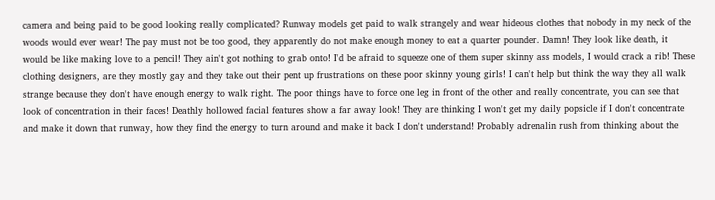camera and being paid to be good looking really complicated? Runway models get paid to walk strangely and wear hideous clothes that nobody in my neck of the woods would ever wear! The pay must not be too good, they apparently do not make enough money to eat a quarter pounder. Damn! They look like death, it would be like making love to a pencil! They ain't got nothing to grab onto! I'd be afraid to squeeze one of them super skinny ass models, I would crack a rib! These clothing designers, are they mostly gay and they take out their pent up frustrations on these poor skinny young girls! I can't help but think the way they all walk strange because they don't have enough energy to walk right. The poor things have to force one leg in front of the other and really concentrate, you can see that look of concentration in their faces! Deathly hollowed facial features show a far away look! They are thinking I won't get my daily popsicle if I don't concentrate and make it down that runway, how they find the energy to turn around and make it back I don't understand! Probably adrenalin rush from thinking about the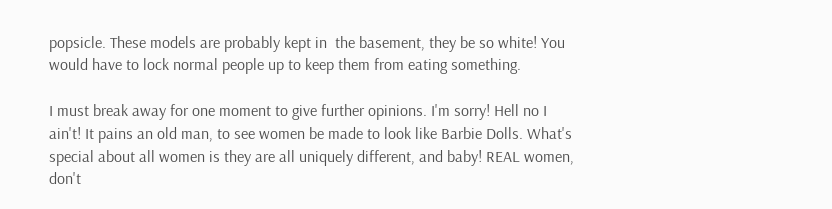popsicle. These models are probably kept in  the basement, they be so white! You would have to lock normal people up to keep them from eating something.

I must break away for one moment to give further opinions. I'm sorry! Hell no I ain't! It pains an old man, to see women be made to look like Barbie Dolls. What's special about all women is they are all uniquely different, and baby! REAL women, don't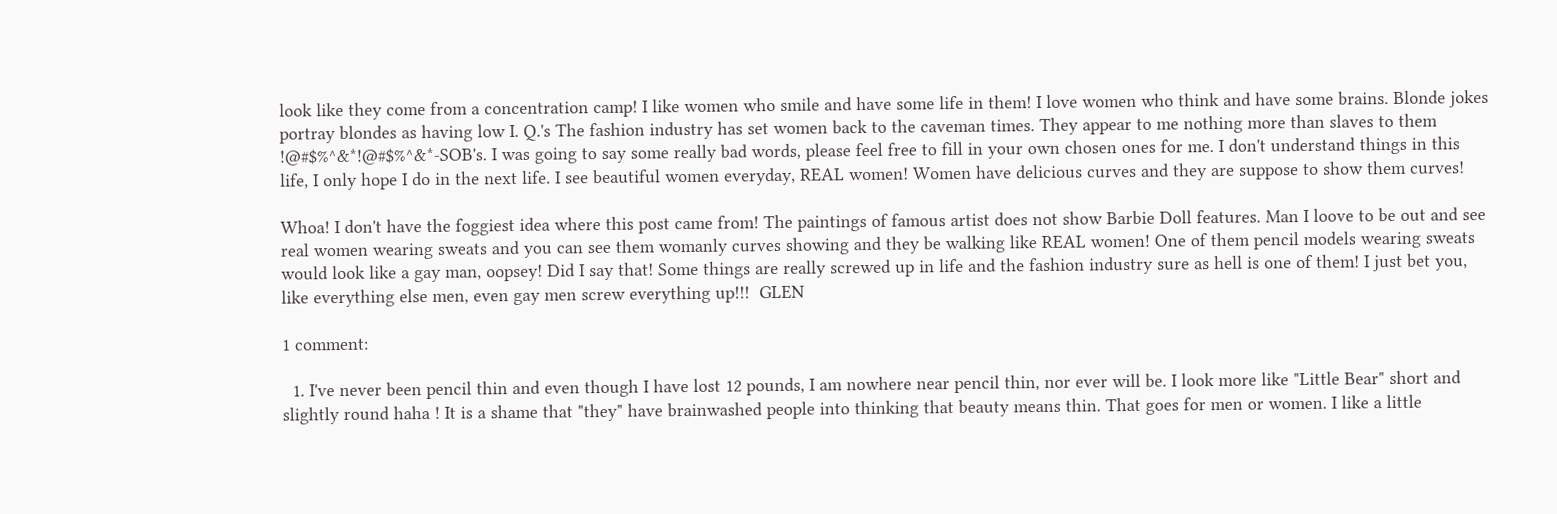look like they come from a concentration camp! I like women who smile and have some life in them! I love women who think and have some brains. Blonde jokes portray blondes as having low I. Q.'s The fashion industry has set women back to the caveman times. They appear to me nothing more than slaves to them !@#$%^&*!@#$%^&*-SOB's. I was going to say some really bad words, please feel free to fill in your own chosen ones for me. I don't understand things in this life, I only hope I do in the next life. I see beautiful women everyday, REAL women! Women have delicious curves and they are suppose to show them curves!

Whoa! I don't have the foggiest idea where this post came from! The paintings of famous artist does not show Barbie Doll features. Man I loove to be out and see real women wearing sweats and you can see them womanly curves showing and they be walking like REAL women! One of them pencil models wearing sweats would look like a gay man, oopsey! Did I say that! Some things are really screwed up in life and the fashion industry sure as hell is one of them! I just bet you, like everything else men, even gay men screw everything up!!!  GLEN

1 comment:

  1. I've never been pencil thin and even though I have lost 12 pounds, I am nowhere near pencil thin, nor ever will be. I look more like "Little Bear" short and slightly round haha ! It is a shame that "they" have brainwashed people into thinking that beauty means thin. That goes for men or women. I like a little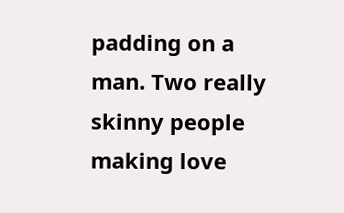padding on a man. Two really skinny people making love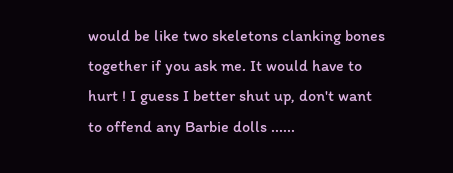would be like two skeletons clanking bones together if you ask me. It would have to hurt ! I guess I better shut up, don't want to offend any Barbie dolls ......